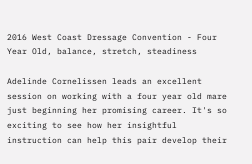2016 West Coast Dressage Convention - Four Year Old, balance, stretch, steadiness

Adelinde Cornelissen leads an excellent session on working with a four year old mare just beginning her promising career. It's so exciting to see how her insightful instruction can help this pair develop their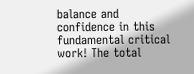balance and confidence in this fundamental critical work! The total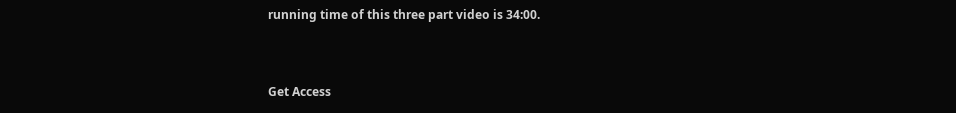running time of this three part video is 34:00.


Get Access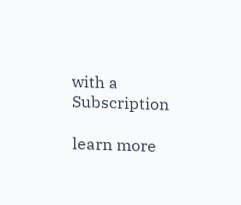with a Subscription

learn more